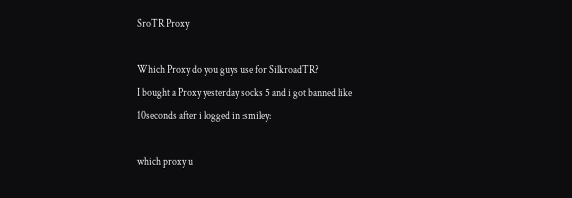SroTR Proxy

Which Proxy do you guys use for SilkroadTR?
I bought a Proxy yesterday socks 5 and i got banned like 10seconds after i logged in :smiley:

which proxy u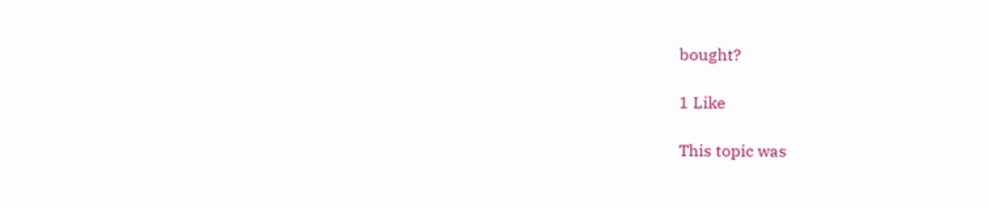bought?

1 Like

This topic was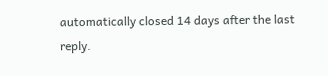automatically closed 14 days after the last reply.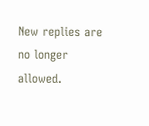New replies are no longer allowed.